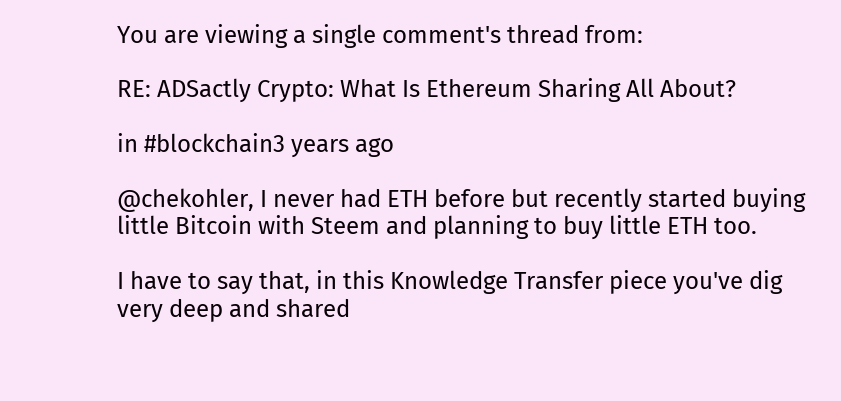You are viewing a single comment's thread from:

RE: ADSactly Crypto: What Is Ethereum Sharing All About?

in #blockchain3 years ago

@chekohler, I never had ETH before but recently started buying little Bitcoin with Steem and planning to buy little ETH too.

I have to say that, in this Knowledge Transfer piece you've dig very deep and shared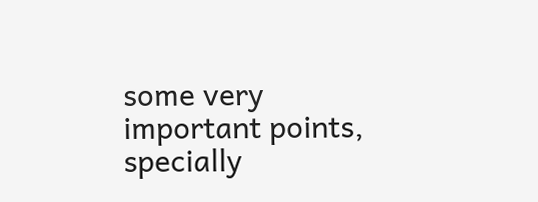some very important points, specially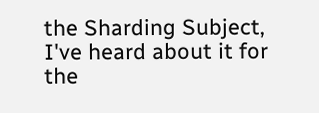the Sharding Subject, I've heard about it for the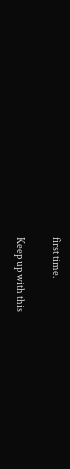first time.

Keep up with this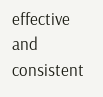effective and consistent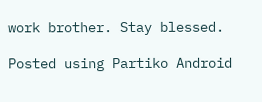work brother. Stay blessed.

Posted using Partiko Android